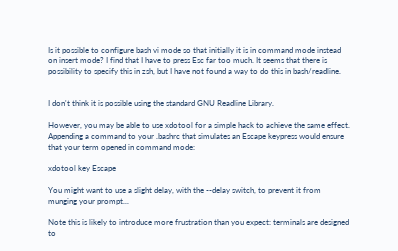Is it possible to configure bash vi mode so that initially it is in command mode instead on insert mode? I find that I have to press Esc far too much. It seems that there is possibility to specify this in zsh, but I have not found a way to do this in bash/readline.


I don't think it is possible using the standard GNU Readline Library.

However, you may be able to use xdotool for a simple hack to achieve the same effect. Appending a command to your .bashrc that simulates an Escape keypress would ensure that your term opened in command mode:

xdotool key Escape

You might want to use a slight delay, with the --delay switch, to prevent it from munging your prompt...

Note this is likely to introduce more frustration than you expect: terminals are designed to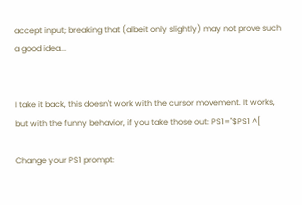accept input; breaking that (albeit only slightly) may not prove such a good idea...


I take it back, this doesn't work with the cursor movement. It works, but with the funny behavior, if you take those out: PS1="$PS1 ^[

Change your PS1 prompt: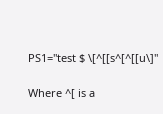PS1="test $ \[^[[s^[^[[u\]"

Where ^[ is a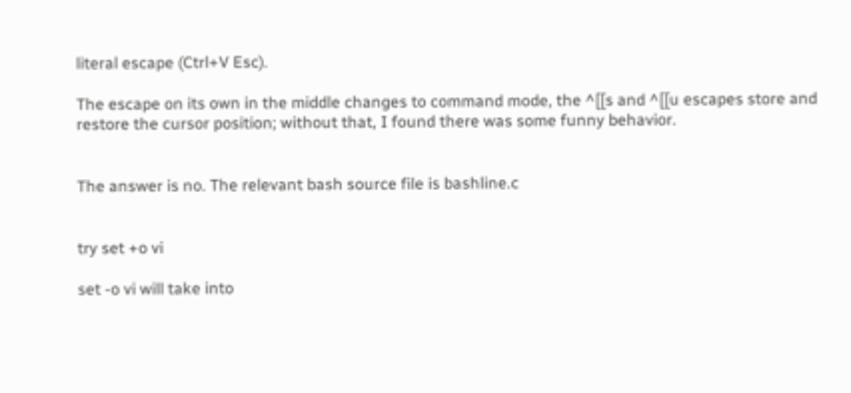literal escape (Ctrl+V Esc).

The escape on its own in the middle changes to command mode, the ^[[s and ^[[u escapes store and restore the cursor position; without that, I found there was some funny behavior.


The answer is no. The relevant bash source file is bashline.c


try set +o vi

set -o vi will take into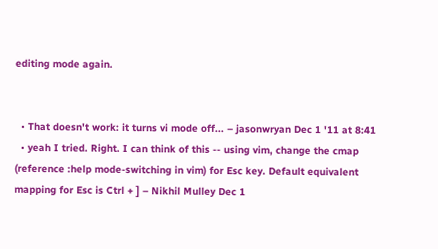editing mode again.


  • That doesn't work: it turns vi mode off... – jasonwryan Dec 1 '11 at 8:41
  • yeah I tried. Right. I can think of this -- using vim, change the cmap (reference :help mode-switching in vim) for Esc key. Default equivalent mapping for Esc is Ctrl + ] – Nikhil Mulley Dec 1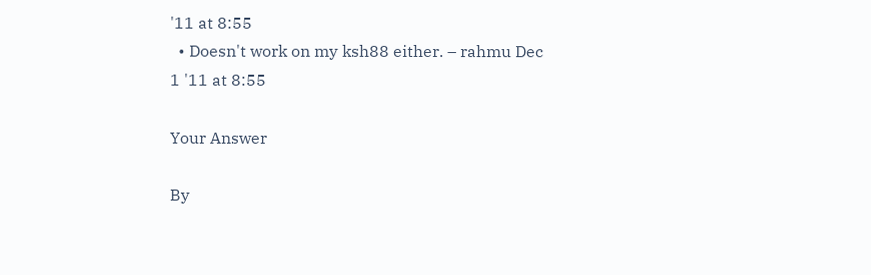'11 at 8:55
  • Doesn't work on my ksh88 either. – rahmu Dec 1 '11 at 8:55

Your Answer

By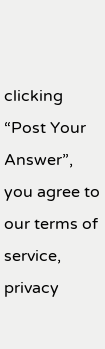clicking “Post Your Answer”, you agree to our terms of service, privacy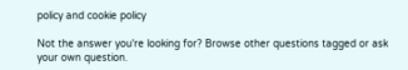policy and cookie policy

Not the answer you're looking for? Browse other questions tagged or ask your own question.